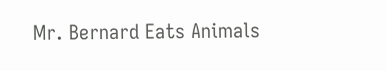Mr. Bernard Eats Animals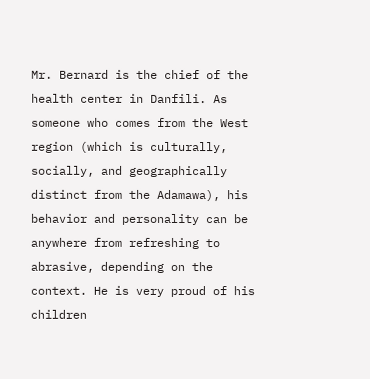Mr. Bernard is the chief of the health center in Danfili. As someone who comes from the West region (which is culturally, socially, and geographically distinct from the Adamawa), his behavior and personality can be anywhere from refreshing to abrasive, depending on the context. He is very proud of his children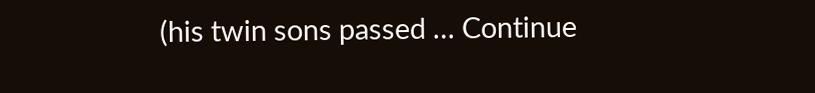(his twin sons passed … Continue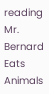reading Mr. Bernard Eats Animals